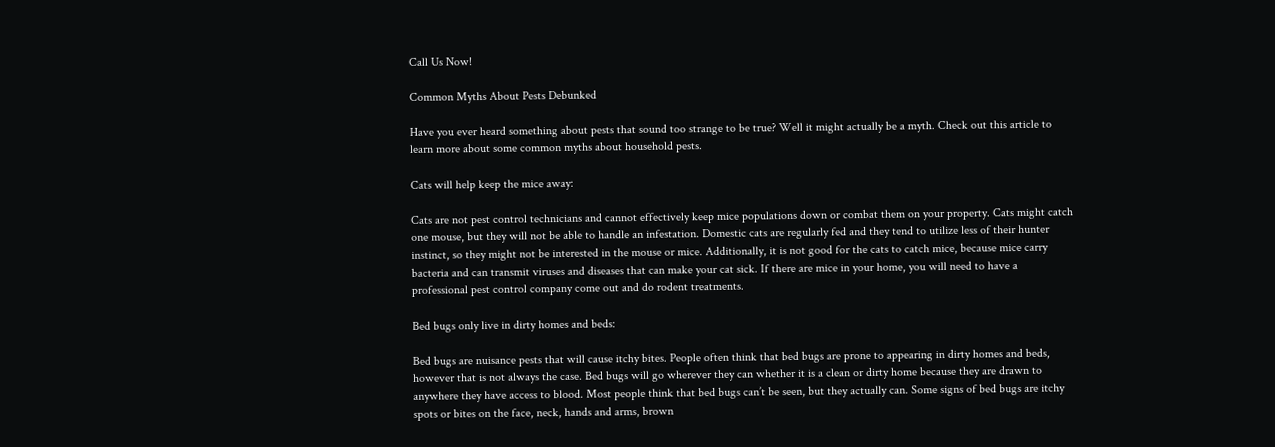Call Us Now!

Common Myths About Pests Debunked

Have you ever heard something about pests that sound too strange to be true? Well it might actually be a myth. Check out this article to learn more about some common myths about household pests.

Cats will help keep the mice away:

Cats are not pest control technicians and cannot effectively keep mice populations down or combat them on your property. Cats might catch one mouse, but they will not be able to handle an infestation. Domestic cats are regularly fed and they tend to utilize less of their hunter instinct, so they might not be interested in the mouse or mice. Additionally, it is not good for the cats to catch mice, because mice carry bacteria and can transmit viruses and diseases that can make your cat sick. If there are mice in your home, you will need to have a professional pest control company come out and do rodent treatments.

Bed bugs only live in dirty homes and beds:

Bed bugs are nuisance pests that will cause itchy bites. People often think that bed bugs are prone to appearing in dirty homes and beds, however that is not always the case. Bed bugs will go wherever they can whether it is a clean or dirty home because they are drawn to anywhere they have access to blood. Most people think that bed bugs can’t be seen, but they actually can. Some signs of bed bugs are itchy spots or bites on the face, neck, hands and arms, brown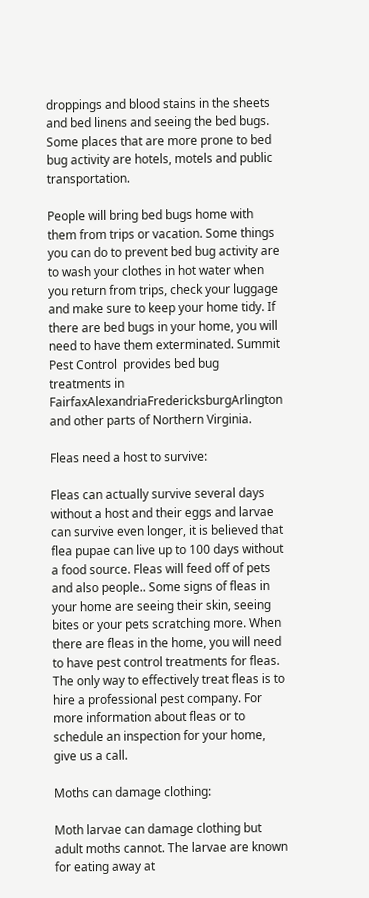droppings and blood stains in the sheets and bed linens and seeing the bed bugs. Some places that are more prone to bed bug activity are hotels, motels and public transportation.

People will bring bed bugs home with them from trips or vacation. Some things you can do to prevent bed bug activity are to wash your clothes in hot water when you return from trips, check your luggage and make sure to keep your home tidy. If there are bed bugs in your home, you will need to have them exterminated. Summit Pest Control  provides bed bug treatments in FairfaxAlexandriaFredericksburgArlington  and other parts of Northern Virginia.

Fleas need a host to survive:

Fleas can actually survive several days without a host and their eggs and larvae can survive even longer, it is believed that flea pupae can live up to 100 days without a food source. Fleas will feed off of pets and also people.. Some signs of fleas in your home are seeing their skin, seeing bites or your pets scratching more. When there are fleas in the home, you will need to have pest control treatments for fleas. The only way to effectively treat fleas is to hire a professional pest company. For more information about fleas or to schedule an inspection for your home, give us a call.

Moths can damage clothing:

Moth larvae can damage clothing but adult moths cannot. The larvae are known for eating away at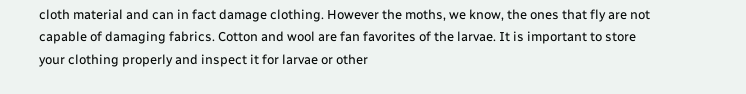cloth material and can in fact damage clothing. However the moths, we know, the ones that fly are not capable of damaging fabrics. Cotton and wool are fan favorites of the larvae. It is important to store your clothing properly and inspect it for larvae or other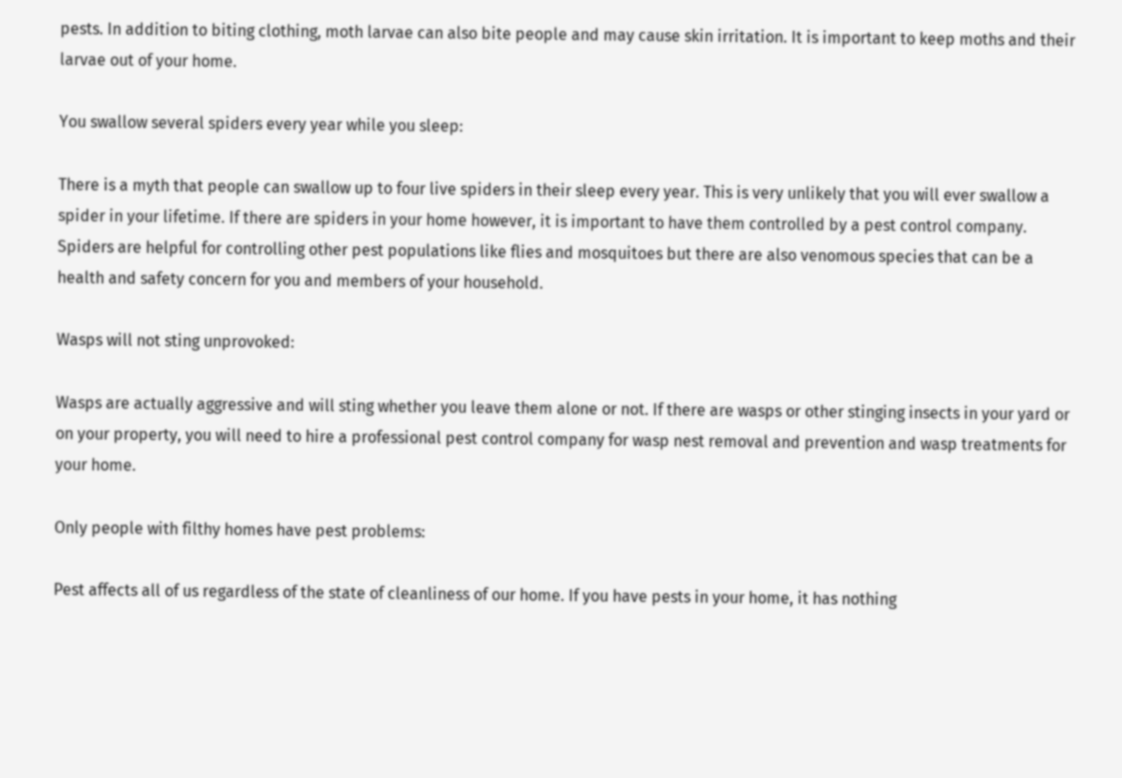pests. In addition to biting clothing, moth larvae can also bite people and may cause skin irritation. It is important to keep moths and their larvae out of your home.

You swallow several spiders every year while you sleep:

There is a myth that people can swallow up to four live spiders in their sleep every year. This is very unlikely that you will ever swallow a spider in your lifetime. If there are spiders in your home however, it is important to have them controlled by a pest control company. Spiders are helpful for controlling other pest populations like flies and mosquitoes but there are also venomous species that can be a health and safety concern for you and members of your household.

Wasps will not sting unprovoked:

Wasps are actually aggressive and will sting whether you leave them alone or not. If there are wasps or other stinging insects in your yard or on your property, you will need to hire a professional pest control company for wasp nest removal and prevention and wasp treatments for your home.

Only people with filthy homes have pest problems:

Pest affects all of us regardless of the state of cleanliness of our home. If you have pests in your home, it has nothing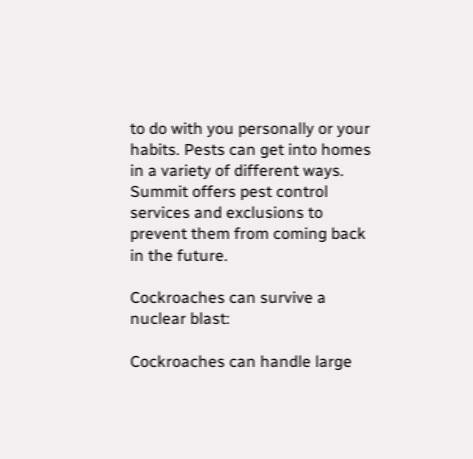to do with you personally or your habits. Pests can get into homes in a variety of different ways. Summit offers pest control services and exclusions to prevent them from coming back in the future.

Cockroaches can survive a nuclear blast:

Cockroaches can handle large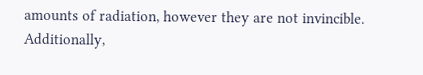amounts of radiation, however they are not invincible. Additionally,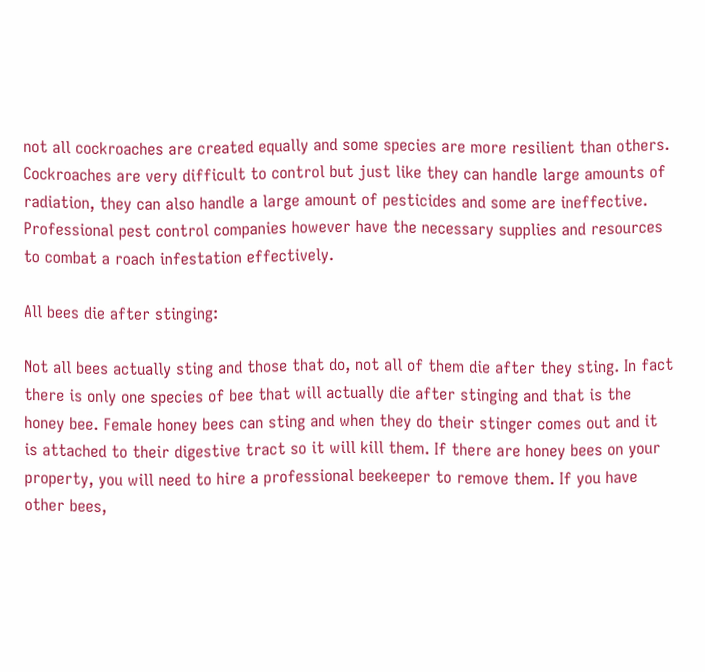not all cockroaches are created equally and some species are more resilient than others. Cockroaches are very difficult to control but just like they can handle large amounts of radiation, they can also handle a large amount of pesticides and some are ineffective. Professional pest control companies however have the necessary supplies and resources to combat a roach infestation effectively.

All bees die after stinging:

Not all bees actually sting and those that do, not all of them die after they sting. In fact there is only one species of bee that will actually die after stinging and that is the honey bee. Female honey bees can sting and when they do their stinger comes out and it is attached to their digestive tract so it will kill them. If there are honey bees on your property, you will need to hire a professional beekeeper to remove them. If you have other bees,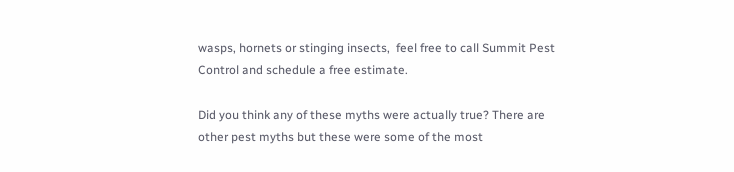wasps, hornets or stinging insects,  feel free to call Summit Pest Control and schedule a free estimate.

Did you think any of these myths were actually true? There are other pest myths but these were some of the most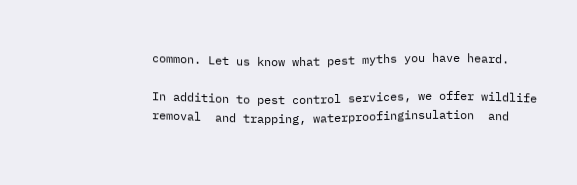common. Let us know what pest myths you have heard.

In addition to pest control services, we offer wildlife removal  and trapping, waterproofinginsulation  and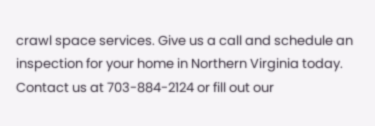crawl space services. Give us a call and schedule an inspection for your home in Northern Virginia today. Contact us at 703-884-2124 or fill out our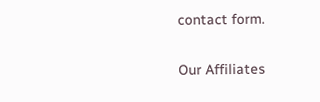contact form.

Our Affiliates